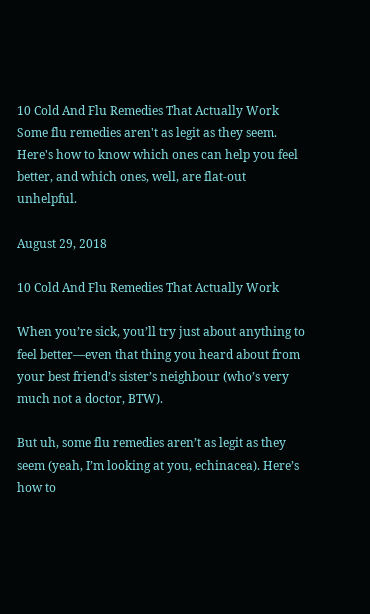10 Cold And Flu Remedies That Actually Work
Some flu remedies aren't as legit as they seem. Here's how to know which ones can help you feel better, and which ones, well, are flat-out unhelpful.

August 29, 2018

10 Cold And Flu Remedies That Actually Work

When you’re sick, you’ll try just about anything to feel better—even that thing you heard about from your best friend’s sister’s neighbour (who’s very much not a doctor, BTW).

But uh, some flu remedies aren’t as legit as they seem (yeah, I’m looking at you, echinacea). Here’s how to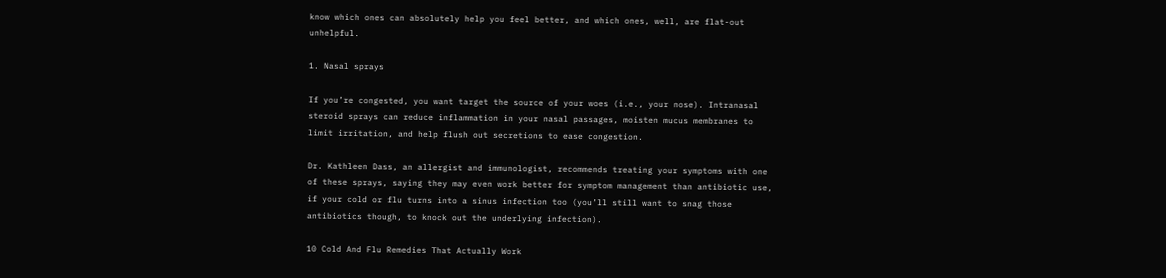know which ones can absolutely help you feel better, and which ones, well, are flat-out unhelpful.

1. Nasal sprays

If you’re congested, you want target the source of your woes (i.e., your nose). Intranasal steroid sprays can reduce inflammation in your nasal passages, moisten mucus membranes to limit irritation, and help flush out secretions to ease congestion.

Dr. Kathleen Dass, an allergist and immunologist, recommends treating your symptoms with one of these sprays, saying they may even work better for symptom management than antibiotic use, if your cold or flu turns into a sinus infection too (you’ll still want to snag those antibiotics though, to knock out the underlying infection).

10 Cold And Flu Remedies That Actually Work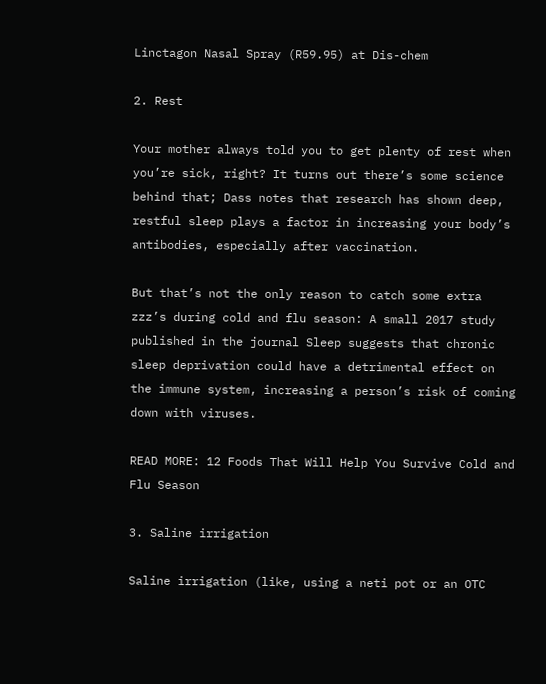Linctagon Nasal Spray (R59.95) at Dis-chem

2. Rest

Your mother always told you to get plenty of rest when you’re sick, right? It turns out there’s some science behind that; Dass notes that research has shown deep, restful sleep plays a factor in increasing your body’s antibodies, especially after vaccination.

But that’s not the only reason to catch some extra zzz’s during cold and flu season: A small 2017 study published in the journal Sleep suggests that chronic sleep deprivation could have a detrimental effect on the immune system, increasing a person’s risk of coming down with viruses.

READ MORE: 12 Foods That Will Help You Survive Cold and Flu Season

3. Saline irrigation

Saline irrigation (like, using a neti pot or an OTC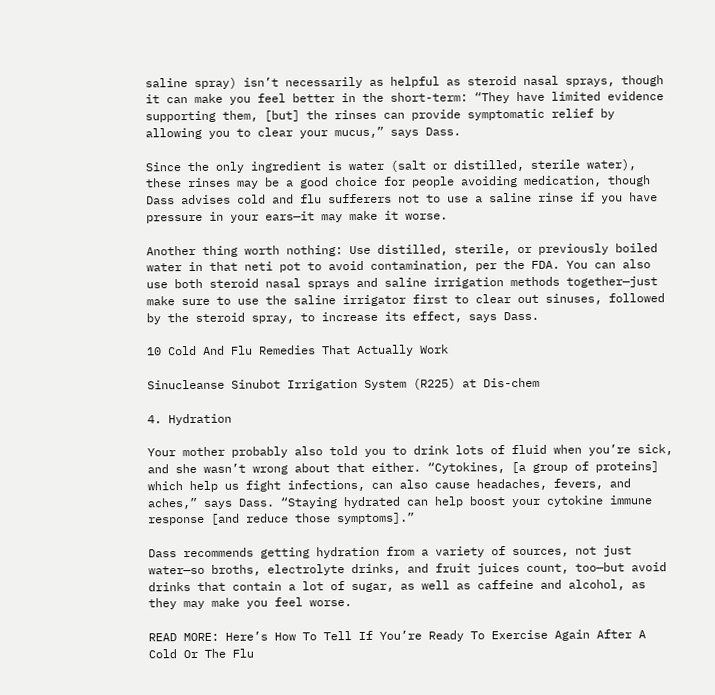saline spray) isn’t necessarily as helpful as steroid nasal sprays, though it can make you feel better in the short-term: “They have limited evidence supporting them, [but] the rinses can provide symptomatic relief by allowing you to clear your mucus,” says Dass.

Since the only ingredient is water (salt or distilled, sterile water), these rinses may be a good choice for people avoiding medication, though Dass advises cold and flu sufferers not to use a saline rinse if you have pressure in your ears—it may make it worse.

Another thing worth nothing: Use distilled, sterile, or previously boiled water in that neti pot to avoid contamination, per the FDA. You can also use both steroid nasal sprays and saline irrigation methods together—just make sure to use the saline irrigator first to clear out sinuses, followed by the steroid spray, to increase its effect, says Dass.

10 Cold And Flu Remedies That Actually Work

Sinucleanse Sinubot Irrigation System (R225) at Dis-chem

4. Hydration

Your mother probably also told you to drink lots of fluid when you’re sick, and she wasn’t wrong about that either. “Cytokines, [a group of proteins] which help us fight infections, can also cause headaches, fevers, and aches,” says Dass. “Staying hydrated can help boost your cytokine immune response [and reduce those symptoms].”

Dass recommends getting hydration from a variety of sources, not just water—so broths, electrolyte drinks, and fruit juices count, too—but avoid drinks that contain a lot of sugar, as well as caffeine and alcohol, as they may make you feel worse.

READ MORE: Here’s How To Tell If You’re Ready To Exercise Again After A Cold Or The Flu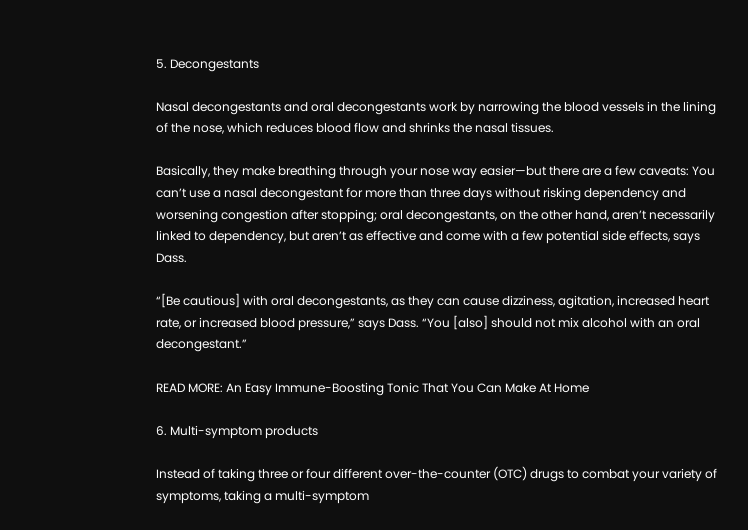5. Decongestants

Nasal decongestants and oral decongestants work by narrowing the blood vessels in the lining of the nose, which reduces blood flow and shrinks the nasal tissues.

Basically, they make breathing through your nose way easier—but there are a few caveats: You can’t use a nasal decongestant for more than three days without risking dependency and worsening congestion after stopping; oral decongestants, on the other hand, aren’t necessarily linked to dependency, but aren’t as effective and come with a few potential side effects, says Dass.

“[Be cautious] with oral decongestants, as they can cause dizziness, agitation, increased heart rate, or increased blood pressure,” says Dass. “You [also] should not mix alcohol with an oral decongestant.”

READ MORE: An Easy Immune-Boosting Tonic That You Can Make At Home

6. Multi-symptom products

Instead of taking three or four different over-the-counter (OTC) drugs to combat your variety of symptoms, taking a multi-symptom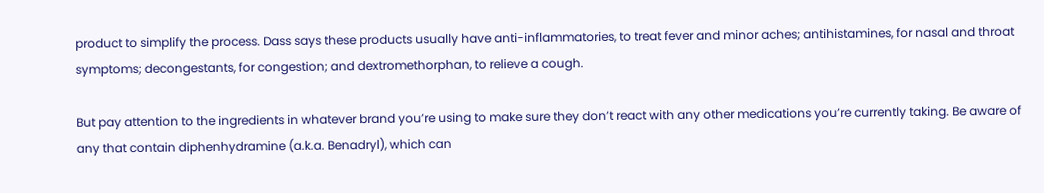product to simplify the process. Dass says these products usually have anti-inflammatories, to treat fever and minor aches; antihistamines, for nasal and throat symptoms; decongestants, for congestion; and dextromethorphan, to relieve a cough.

But pay attention to the ingredients in whatever brand you’re using to make sure they don’t react with any other medications you’re currently taking. Be aware of any that contain diphenhydramine (a.k.a. Benadryl), which can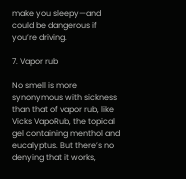make you sleepy—and could be dangerous if you’re driving.

7. Vapor rub

No smell is more synonymous with sickness than that of vapor rub, like Vicks VapoRub, the topical gel containing menthol and eucalyptus. But there’s no denying that it works,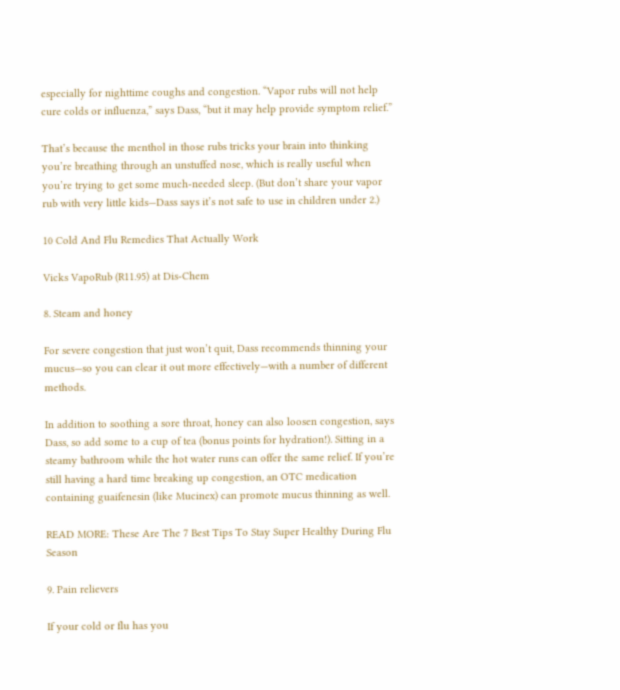especially for nighttime coughs and congestion. “Vapor rubs will not help cure colds or influenza,” says Dass, “but it may help provide symptom relief.”

That’s because the menthol in those rubs tricks your brain into thinking you’re breathing through an unstuffed nose, which is really useful when you’re trying to get some much-needed sleep. (But don’t share your vapor rub with very little kids—Dass says it’s not safe to use in children under 2.)

10 Cold And Flu Remedies That Actually Work

Vicks VapoRub (R11.95) at Dis-Chem

8. Steam and honey

For severe congestion that just won’t quit, Dass recommends thinning your mucus—so you can clear it out more effectively—with a number of different methods.

In addition to soothing a sore throat, honey can also loosen congestion, says Dass, so add some to a cup of tea (bonus points for hydration!). Sitting in a steamy bathroom while the hot water runs can offer the same relief. If you’re still having a hard time breaking up congestion, an OTC medication containing guaifenesin (like Mucinex) can promote mucus thinning as well.

READ MORE: These Are The 7 Best Tips To Stay Super Healthy During Flu Season

9. Pain relievers

If your cold or flu has you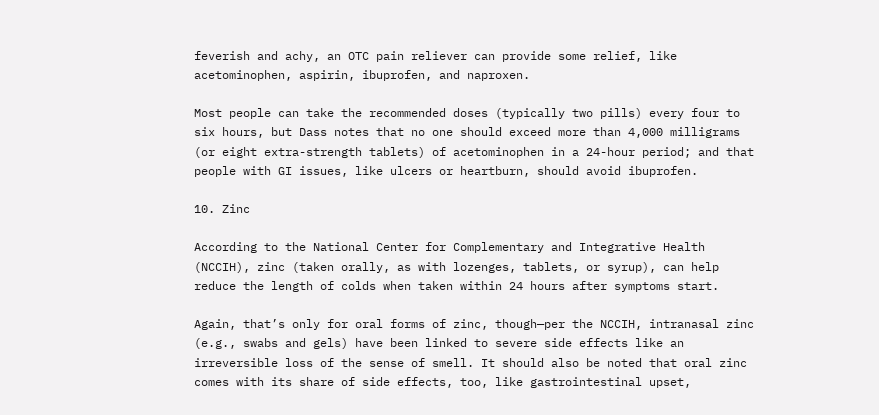feverish and achy, an OTC pain reliever can provide some relief, like acetominophen, aspirin, ibuprofen, and naproxen.

Most people can take the recommended doses (typically two pills) every four to six hours, but Dass notes that no one should exceed more than 4,000 milligrams (or eight extra-strength tablets) of acetominophen in a 24-hour period; and that people with GI issues, like ulcers or heartburn, should avoid ibuprofen.

10. Zinc

According to the National Center for Complementary and Integrative Health (NCCIH), zinc (taken orally, as with lozenges, tablets, or syrup), can help reduce the length of colds when taken within 24 hours after symptoms start.

Again, that’s only for oral forms of zinc, though—per the NCCIH, intranasal zinc (e.g., swabs and gels) have been linked to severe side effects like an irreversible loss of the sense of smell. It should also be noted that oral zinc comes with its share of side effects, too, like gastrointestinal upset,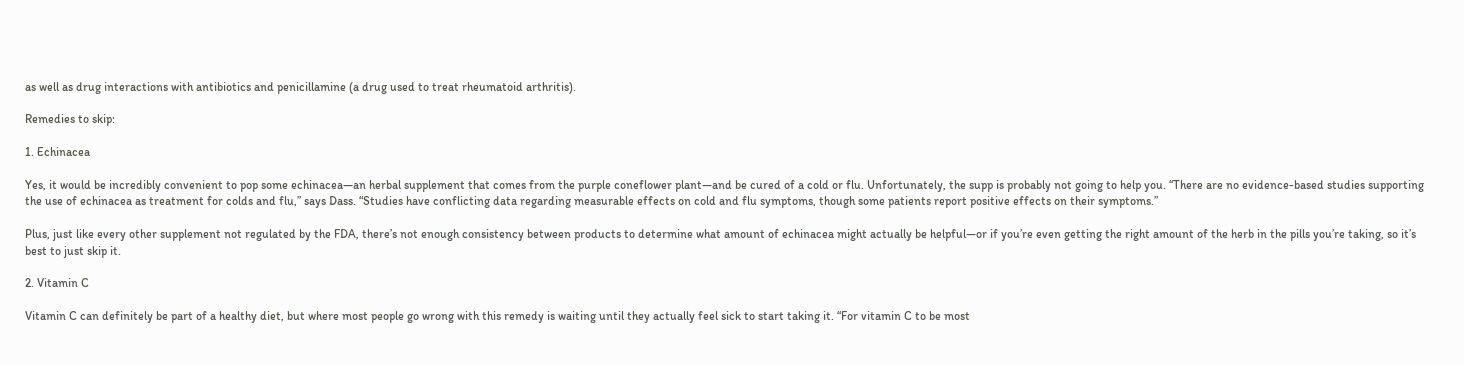as well as drug interactions with antibiotics and penicillamine (a drug used to treat rheumatoid arthritis).

Remedies to skip:

1. Echinacea

Yes, it would be incredibly convenient to pop some echinacea—an herbal supplement that comes from the purple coneflower plant—and be cured of a cold or flu. Unfortunately, the supp is probably not going to help you. “There are no evidence-based studies supporting the use of echinacea as treatment for colds and flu,” says Dass. “Studies have conflicting data regarding measurable effects on cold and flu symptoms, though some patients report positive effects on their symptoms.”

Plus, just like every other supplement not regulated by the FDA, there’s not enough consistency between products to determine what amount of echinacea might actually be helpful—or if you’re even getting the right amount of the herb in the pills you’re taking, so it’s best to just skip it.

2. Vitamin C

Vitamin C can definitely be part of a healthy diet, but where most people go wrong with this remedy is waiting until they actually feel sick to start taking it. “For vitamin C to be most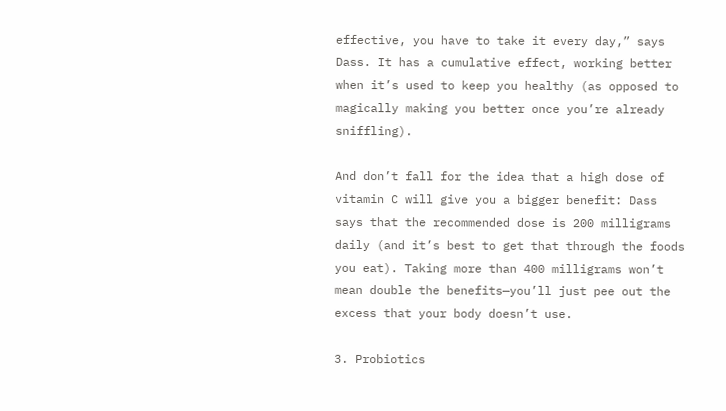effective, you have to take it every day,” says Dass. It has a cumulative effect, working better when it’s used to keep you healthy (as opposed to magically making you better once you’re already sniffling).

And don’t fall for the idea that a high dose of vitamin C will give you a bigger benefit: Dass says that the recommended dose is 200 milligrams daily (and it’s best to get that through the foods you eat). Taking more than 400 milligrams won’t mean double the benefits—you’ll just pee out the excess that your body doesn’t use.

3. Probiotics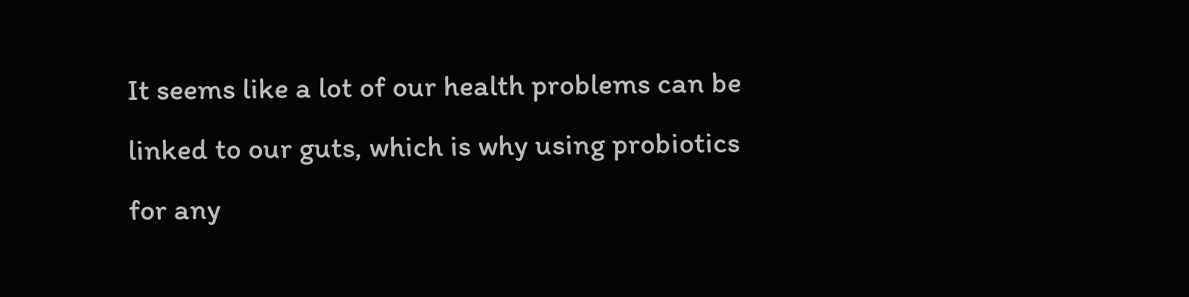It seems like a lot of our health problems can be linked to our guts, which is why using probiotics for any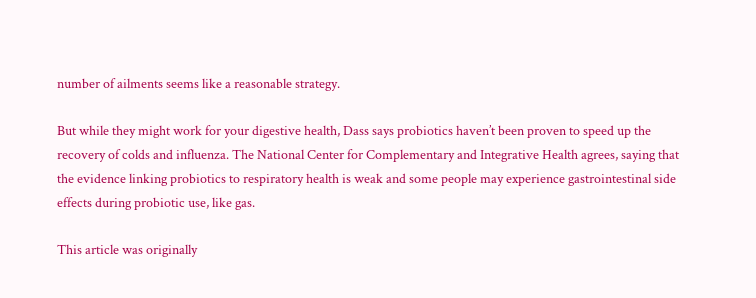number of ailments seems like a reasonable strategy.

But while they might work for your digestive health, Dass says probiotics haven’t been proven to speed up the recovery of colds and influenza. The National Center for Complementary and Integrative Health agrees, saying that the evidence linking probiotics to respiratory health is weak and some people may experience gastrointestinal side effects during probiotic use, like gas.

This article was originally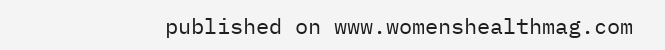published on www.womenshealthmag.com